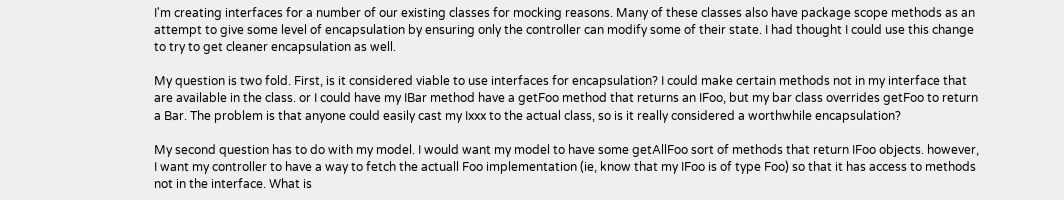I'm creating interfaces for a number of our existing classes for mocking reasons. Many of these classes also have package scope methods as an attempt to give some level of encapsulation by ensuring only the controller can modify some of their state. I had thought I could use this change to try to get cleaner encapsulation as well.

My question is two fold. First, is it considered viable to use interfaces for encapsulation? I could make certain methods not in my interface that are available in the class. or I could have my IBar method have a getFoo method that returns an IFoo, but my bar class overrides getFoo to return a Bar. The problem is that anyone could easily cast my Ixxx to the actual class, so is it really considered a worthwhile encapsulation?

My second question has to do with my model. I would want my model to have some getAllFoo sort of methods that return IFoo objects. however, I want my controller to have a way to fetch the actuall Foo implementation (ie, know that my IFoo is of type Foo) so that it has access to methods not in the interface. What is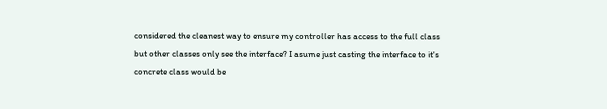considered the cleanest way to ensure my controller has access to the full class but other classes only see the interface? I asume just casting the interface to it's concrete class would be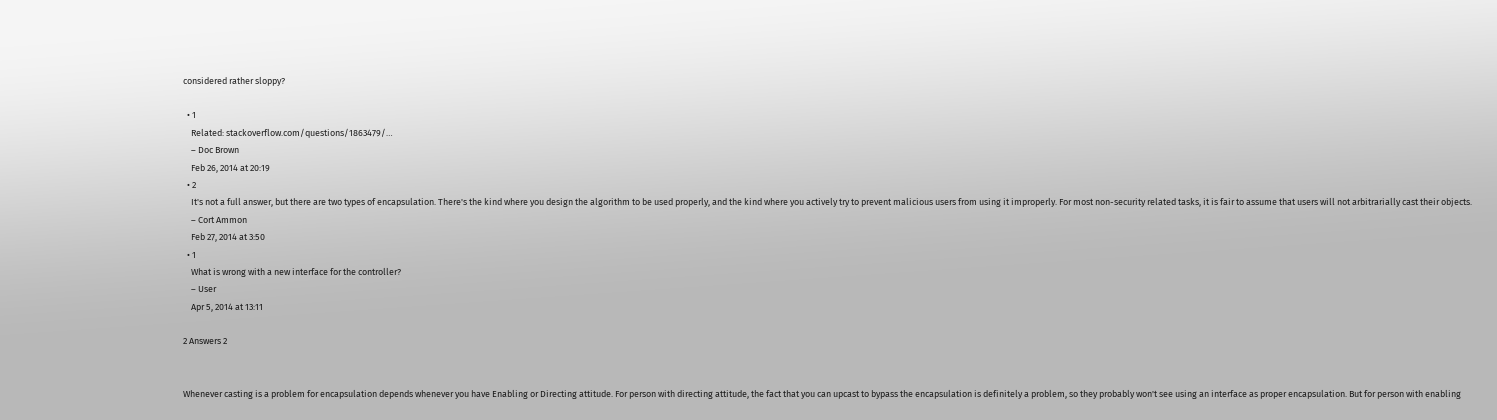considered rather sloppy?

  • 1
    Related: stackoverflow.com/questions/1863479/…
    – Doc Brown
    Feb 26, 2014 at 20:19
  • 2
    It's not a full answer, but there are two types of encapsulation. There's the kind where you design the algorithm to be used properly, and the kind where you actively try to prevent malicious users from using it improperly. For most non-security related tasks, it is fair to assume that users will not arbitrarially cast their objects.
    – Cort Ammon
    Feb 27, 2014 at 3:50
  • 1
    What is wrong with a new interface for the controller?
    – User
    Apr 5, 2014 at 13:11

2 Answers 2


Whenever casting is a problem for encapsulation depends whenever you have Enabling or Directing attitude. For person with directing attitude, the fact that you can upcast to bypass the encapsulation is definitely a problem, so they probably won't see using an interface as proper encapsulation. But for person with enabling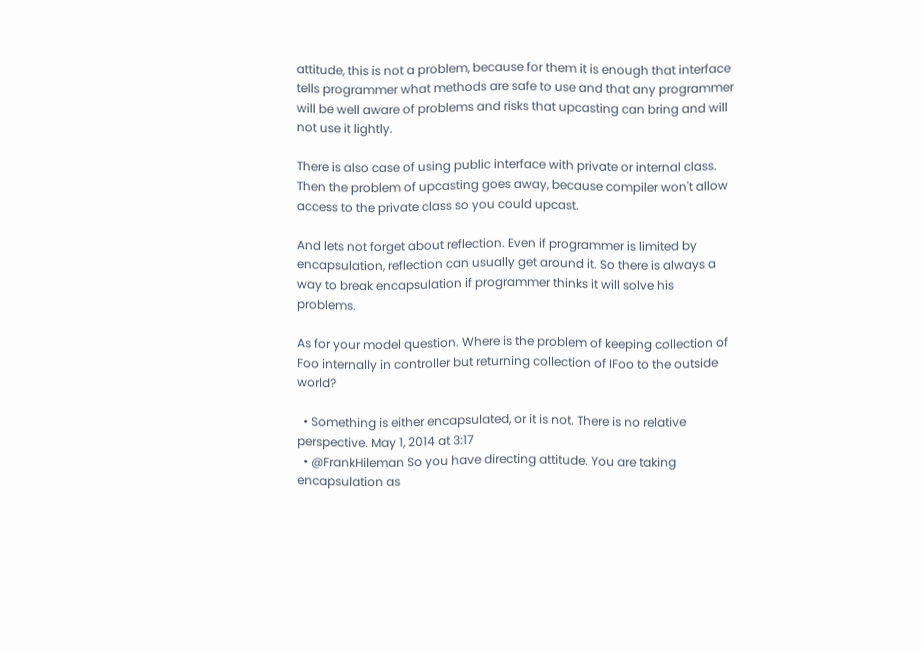attitude, this is not a problem, because for them it is enough that interface tells programmer what methods are safe to use and that any programmer will be well aware of problems and risks that upcasting can bring and will not use it lightly.

There is also case of using public interface with private or internal class. Then the problem of upcasting goes away, because compiler won't allow access to the private class so you could upcast.

And lets not forget about reflection. Even if programmer is limited by encapsulation, reflection can usually get around it. So there is always a way to break encapsulation if programmer thinks it will solve his problems.

As for your model question. Where is the problem of keeping collection of Foo internally in controller but returning collection of IFoo to the outside world?

  • Something is either encapsulated, or it is not. There is no relative perspective. May 1, 2014 at 3:17
  • @FrankHileman So you have directing attitude. You are taking encapsulation as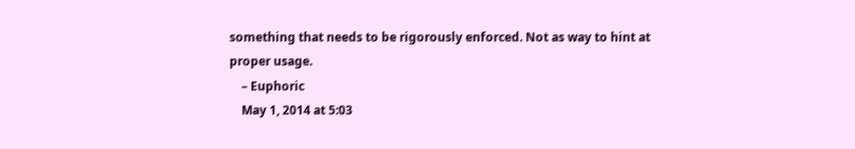something that needs to be rigorously enforced. Not as way to hint at proper usage.
    – Euphoric
    May 1, 2014 at 5:03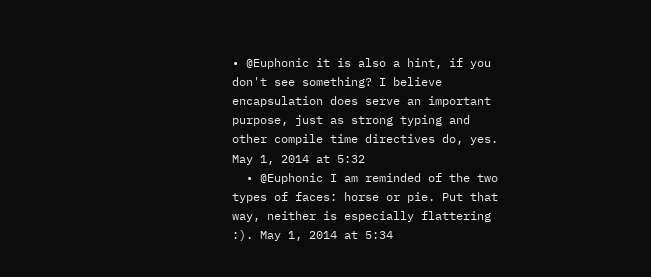• @Euphonic it is also a hint, if you don't see something? I believe encapsulation does serve an important purpose, just as strong typing and other compile time directives do, yes. May 1, 2014 at 5:32
  • @Euphonic I am reminded of the two types of faces: horse or pie. Put that way, neither is especially flattering :). May 1, 2014 at 5:34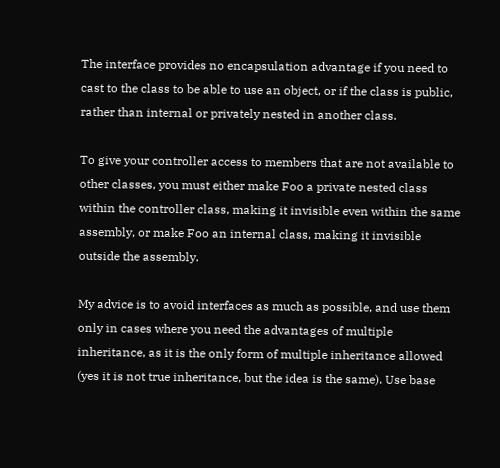The interface provides no encapsulation advantage if you need to cast to the class to be able to use an object, or if the class is public, rather than internal or privately nested in another class.

To give your controller access to members that are not available to other classes, you must either make Foo a private nested class within the controller class, making it invisible even within the same assembly, or make Foo an internal class, making it invisible outside the assembly.

My advice is to avoid interfaces as much as possible, and use them only in cases where you need the advantages of multiple inheritance, as it is the only form of multiple inheritance allowed (yes it is not true inheritance, but the idea is the same). Use base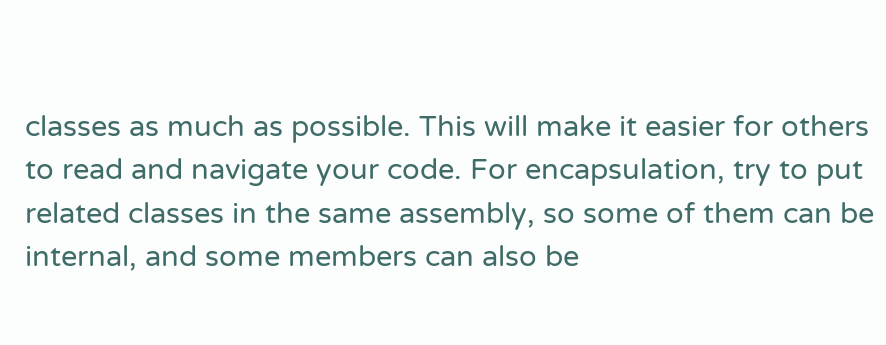classes as much as possible. This will make it easier for others to read and navigate your code. For encapsulation, try to put related classes in the same assembly, so some of them can be internal, and some members can also be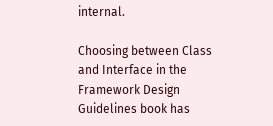internal.

Choosing between Class and Interface in the Framework Design Guidelines book has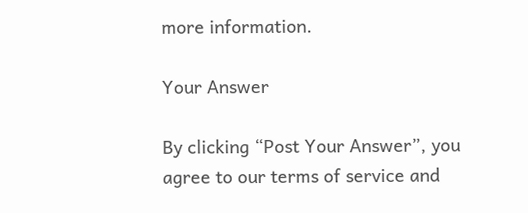more information.

Your Answer

By clicking “Post Your Answer”, you agree to our terms of service and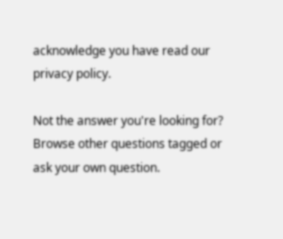acknowledge you have read our privacy policy.

Not the answer you're looking for? Browse other questions tagged or ask your own question.